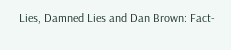Lies, Damned Lies and Dan Brown: Fact-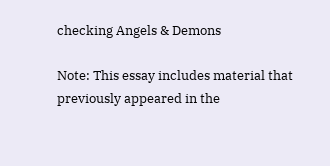checking Angels & Demons

Note: This essay includes material that previously appeared in the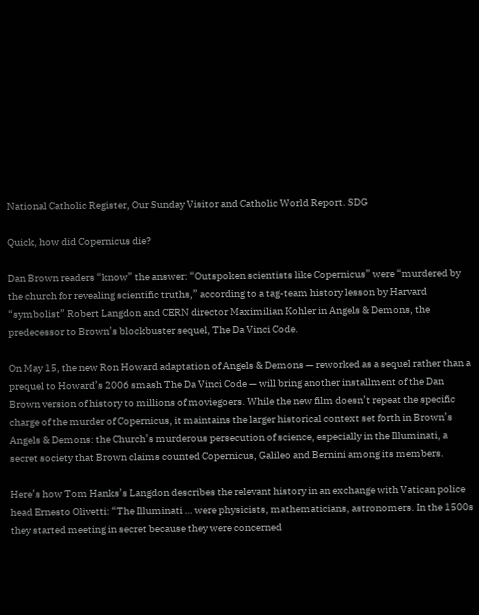National Catholic Register, Our Sunday Visitor and Catholic World Report. SDG

Quick, how did Copernicus die?

Dan Brown readers “know” the answer: “Outspoken scientists like Copernicus” were “murdered by the church for revealing scientific truths,” according to a tag-team history lesson by Harvard “symbolist” Robert Langdon and CERN director Maximilian Kohler in Angels & Demons, the predecessor to Brown’s blockbuster sequel, The Da Vinci Code.

On May 15, the new Ron Howard adaptation of Angels & Demons — reworked as a sequel rather than a prequel to Howard’s 2006 smash The Da Vinci Code — will bring another installment of the Dan Brown version of history to millions of moviegoers. While the new film doesn’t repeat the specific charge of the murder of Copernicus, it maintains the larger historical context set forth in Brown’s Angels & Demons: the Church’s murderous persecution of science, especially in the Illuminati, a secret society that Brown claims counted Copernicus, Galileo and Bernini among its members.

Here’s how Tom Hanks’s Langdon describes the relevant history in an exchange with Vatican police head Ernesto Olivetti: “The Illuminati … were physicists, mathematicians, astronomers. In the 1500s they started meeting in secret because they were concerned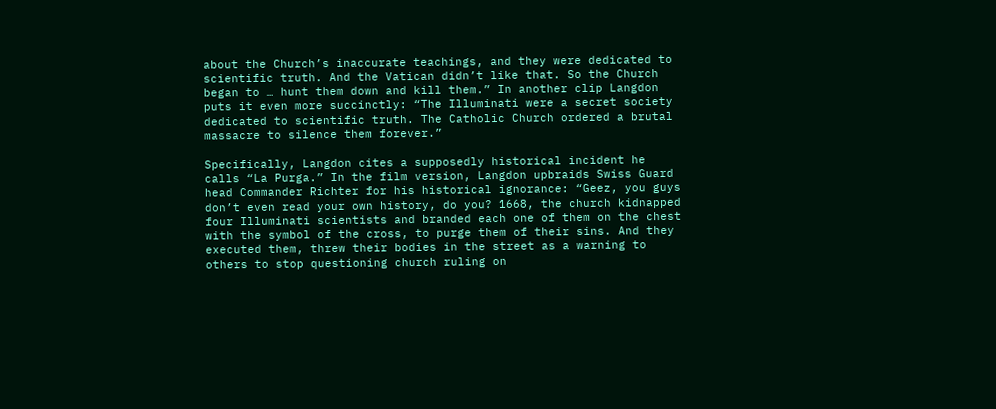about the Church’s inaccurate teachings, and they were dedicated to scientific truth. And the Vatican didn’t like that. So the Church began to … hunt them down and kill them.” In another clip Langdon puts it even more succinctly: “The Illuminati were a secret society dedicated to scientific truth. The Catholic Church ordered a brutal massacre to silence them forever.”

Specifically, Langdon cites a supposedly historical incident he calls “La Purga.” In the film version, Langdon upbraids Swiss Guard head Commander Richter for his historical ignorance: “Geez, you guys don’t even read your own history, do you? 1668, the church kidnapped four Illuminati scientists and branded each one of them on the chest with the symbol of the cross, to purge them of their sins. And they executed them, threw their bodies in the street as a warning to others to stop questioning church ruling on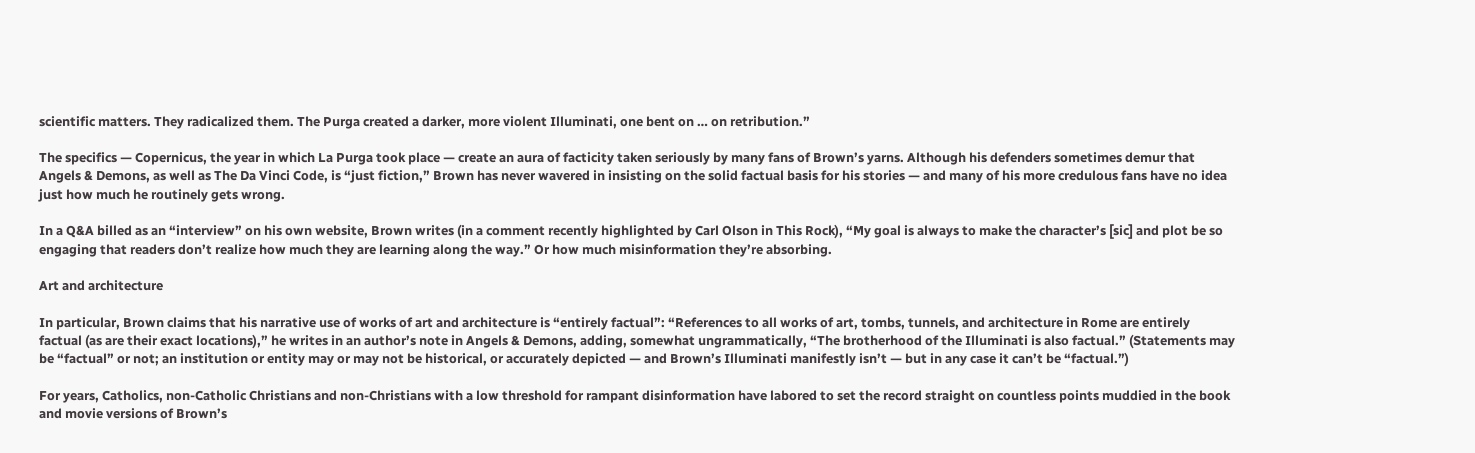scientific matters. They radicalized them. The Purga created a darker, more violent Illuminati, one bent on … on retribution.”

The specifics — Copernicus, the year in which La Purga took place — create an aura of facticity taken seriously by many fans of Brown’s yarns. Although his defenders sometimes demur that Angels & Demons, as well as The Da Vinci Code, is “just fiction,” Brown has never wavered in insisting on the solid factual basis for his stories — and many of his more credulous fans have no idea just how much he routinely gets wrong.

In a Q&A billed as an “interview” on his own website, Brown writes (in a comment recently highlighted by Carl Olson in This Rock), “My goal is always to make the character’s [sic] and plot be so engaging that readers don’t realize how much they are learning along the way.” Or how much misinformation they’re absorbing.

Art and architecture

In particular, Brown claims that his narrative use of works of art and architecture is “entirely factual”: “References to all works of art, tombs, tunnels, and architecture in Rome are entirely factual (as are their exact locations),” he writes in an author’s note in Angels & Demons, adding, somewhat ungrammatically, “The brotherhood of the Illuminati is also factual.” (Statements may be “factual” or not; an institution or entity may or may not be historical, or accurately depicted — and Brown’s Illuminati manifestly isn’t — but in any case it can’t be “factual.”)

For years, Catholics, non-Catholic Christians and non-Christians with a low threshold for rampant disinformation have labored to set the record straight on countless points muddied in the book and movie versions of Brown’s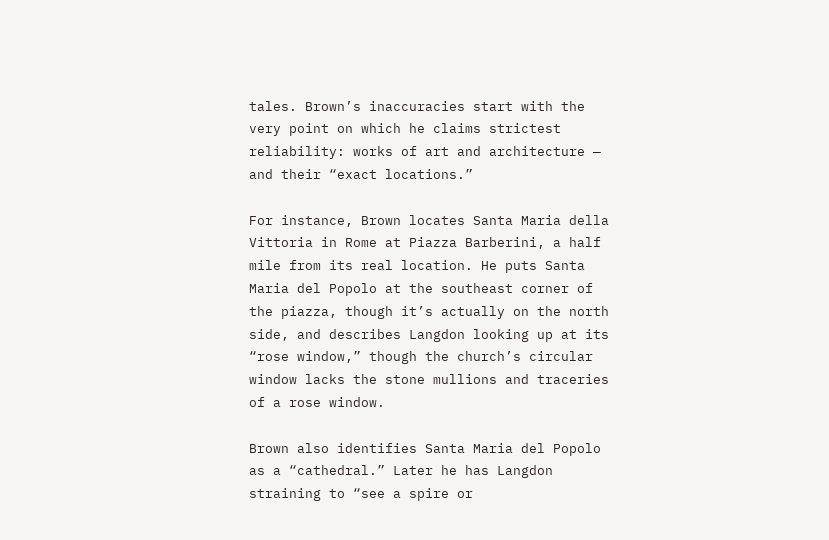tales. Brown’s inaccuracies start with the very point on which he claims strictest reliability: works of art and architecture — and their “exact locations.”

For instance, Brown locates Santa Maria della Vittoria in Rome at Piazza Barberini, a half mile from its real location. He puts Santa Maria del Popolo at the southeast corner of the piazza, though it’s actually on the north side, and describes Langdon looking up at its “rose window,” though the church’s circular window lacks the stone mullions and traceries of a rose window.

Brown also identifies Santa Maria del Popolo as a “cathedral.” Later he has Langdon straining to “see a spire or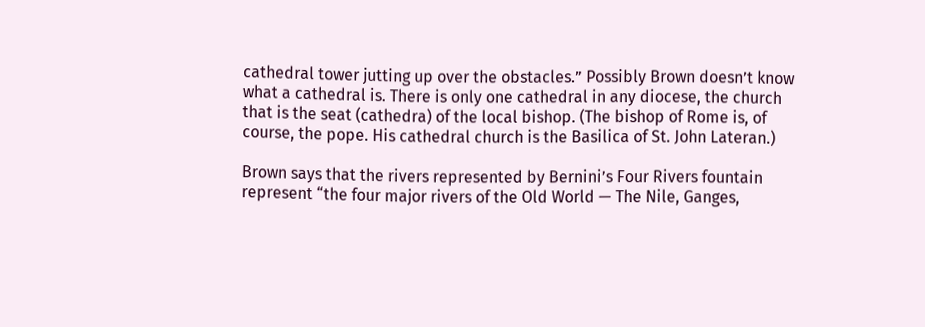cathedral tower jutting up over the obstacles.” Possibly Brown doesn’t know what a cathedral is. There is only one cathedral in any diocese, the church that is the seat (cathedra) of the local bishop. (The bishop of Rome is, of course, the pope. His cathedral church is the Basilica of St. John Lateran.)

Brown says that the rivers represented by Bernini’s Four Rivers fountain represent “the four major rivers of the Old World — The Nile, Ganges,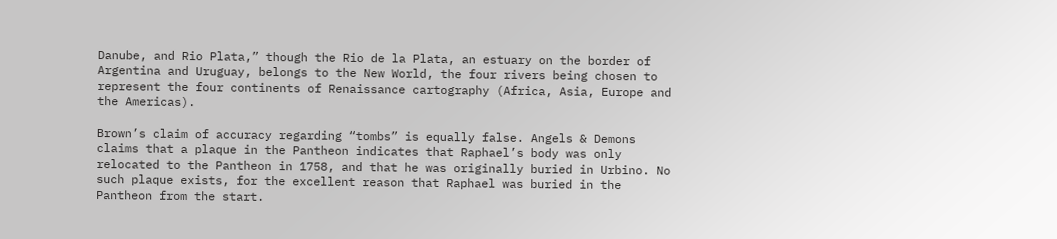Danube, and Rio Plata,” though the Rio de la Plata, an estuary on the border of Argentina and Uruguay, belongs to the New World, the four rivers being chosen to represent the four continents of Renaissance cartography (Africa, Asia, Europe and the Americas).

Brown’s claim of accuracy regarding “tombs” is equally false. Angels & Demons claims that a plaque in the Pantheon indicates that Raphael’s body was only relocated to the Pantheon in 1758, and that he was originally buried in Urbino. No such plaque exists, for the excellent reason that Raphael was buried in the Pantheon from the start.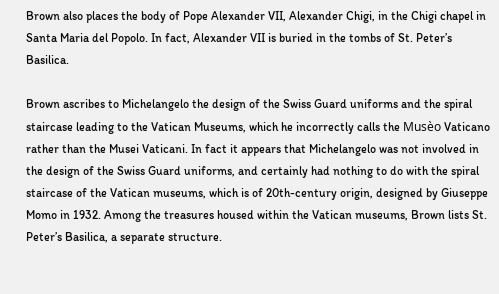Brown also places the body of Pope Alexander VII, Alexander Chigi, in the Chigi chapel in Santa Maria del Popolo. In fact, Alexander VII is buried in the tombs of St. Peter’s Basilica.

Brown ascribes to Michelangelo the design of the Swiss Guard uniforms and the spiral staircase leading to the Vatican Museums, which he incorrectly calls the Musèo Vaticano rather than the Musei Vaticani. In fact it appears that Michelangelo was not involved in the design of the Swiss Guard uniforms, and certainly had nothing to do with the spiral staircase of the Vatican museums, which is of 20th-century origin, designed by Giuseppe Momo in 1932. Among the treasures housed within the Vatican museums, Brown lists St. Peter’s Basilica, a separate structure.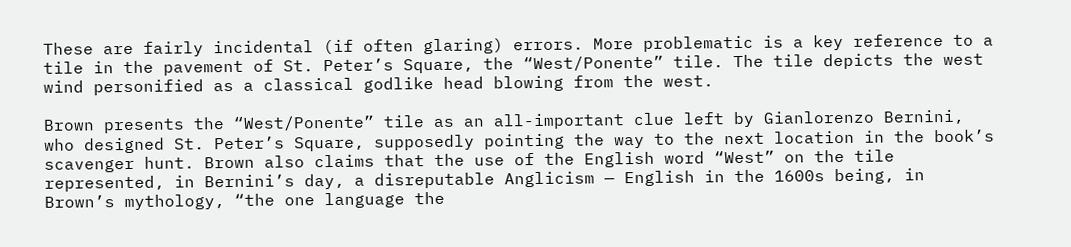These are fairly incidental (if often glaring) errors. More problematic is a key reference to a tile in the pavement of St. Peter’s Square, the “West/Ponente” tile. The tile depicts the west wind personified as a classical godlike head blowing from the west.

Brown presents the “West/Ponente” tile as an all-important clue left by Gianlorenzo Bernini, who designed St. Peter’s Square, supposedly pointing the way to the next location in the book’s scavenger hunt. Brown also claims that the use of the English word “West” on the tile represented, in Bernini’s day, a disreputable Anglicism — English in the 1600s being, in Brown’s mythology, “the one language the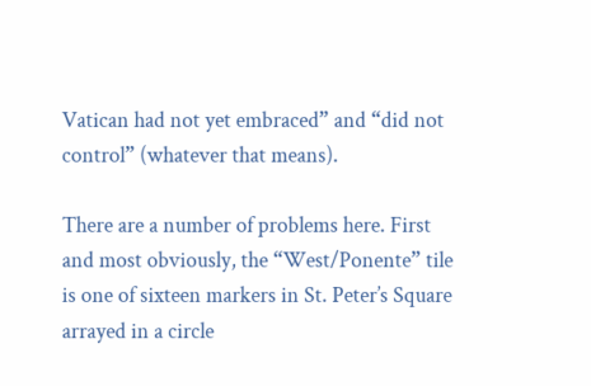Vatican had not yet embraced” and “did not control” (whatever that means).

There are a number of problems here. First and most obviously, the “West/Ponente” tile is one of sixteen markers in St. Peter’s Square arrayed in a circle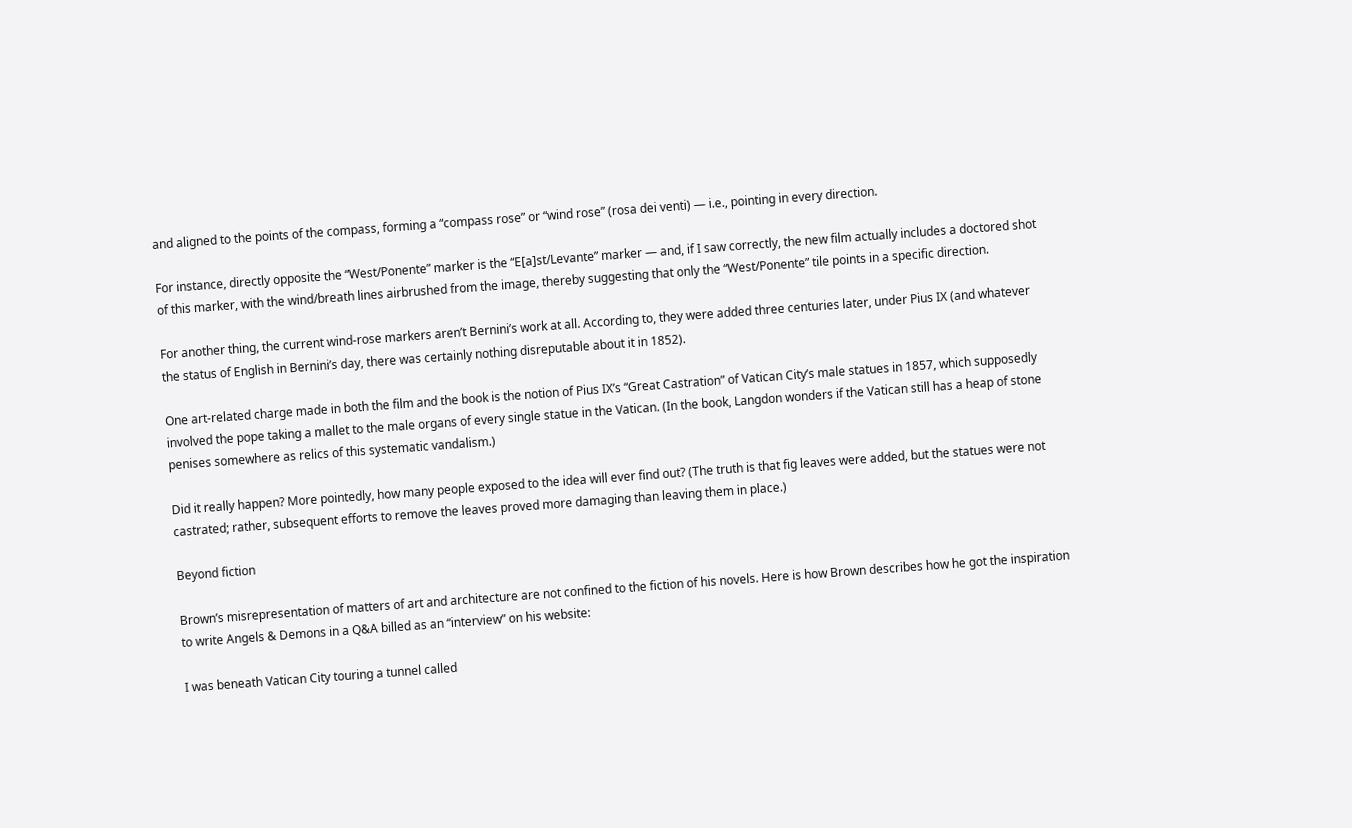and aligned to the points of the compass, forming a “compass rose” or “wind rose” (rosa dei venti) — i.e., pointing in every direction.

For instance, directly opposite the “West/Ponente” marker is the “E[a]st/Levante” marker — and, if I saw correctly, the new film actually includes a doctored shot of this marker, with the wind/breath lines airbrushed from the image, thereby suggesting that only the “West/Ponente” tile points in a specific direction.

For another thing, the current wind-rose markers aren’t Bernini’s work at all. According to, they were added three centuries later, under Pius IX (and whatever the status of English in Bernini’s day, there was certainly nothing disreputable about it in 1852).

One art-related charge made in both the film and the book is the notion of Pius IX’s “Great Castration” of Vatican City’s male statues in 1857, which supposedly involved the pope taking a mallet to the male organs of every single statue in the Vatican. (In the book, Langdon wonders if the Vatican still has a heap of stone penises somewhere as relics of this systematic vandalism.)

Did it really happen? More pointedly, how many people exposed to the idea will ever find out? (The truth is that fig leaves were added, but the statues were not castrated; rather, subsequent efforts to remove the leaves proved more damaging than leaving them in place.)

Beyond fiction

Brown’s misrepresentation of matters of art and architecture are not confined to the fiction of his novels. Here is how Brown describes how he got the inspiration to write Angels & Demons in a Q&A billed as an “interview” on his website:

I was beneath Vatican City touring a tunnel called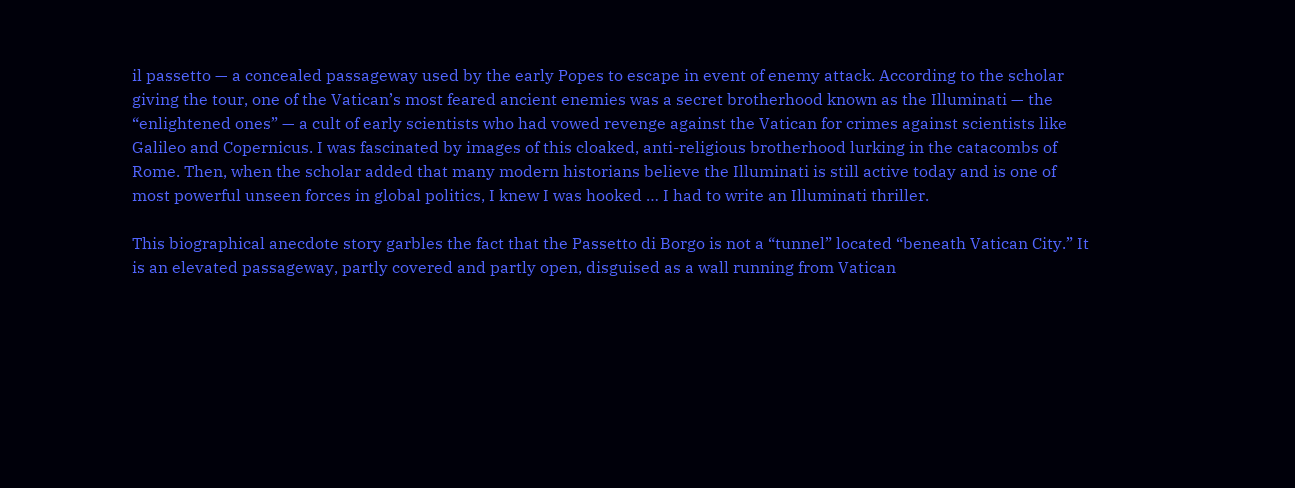il passetto — a concealed passageway used by the early Popes to escape in event of enemy attack. According to the scholar giving the tour, one of the Vatican’s most feared ancient enemies was a secret brotherhood known as the Illuminati — the “enlightened ones” — a cult of early scientists who had vowed revenge against the Vatican for crimes against scientists like Galileo and Copernicus. I was fascinated by images of this cloaked, anti-religious brotherhood lurking in the catacombs of Rome. Then, when the scholar added that many modern historians believe the Illuminati is still active today and is one of most powerful unseen forces in global politics, I knew I was hooked … I had to write an Illuminati thriller.

This biographical anecdote story garbles the fact that the Passetto di Borgo is not a “tunnel” located “beneath Vatican City.” It is an elevated passageway, partly covered and partly open, disguised as a wall running from Vatican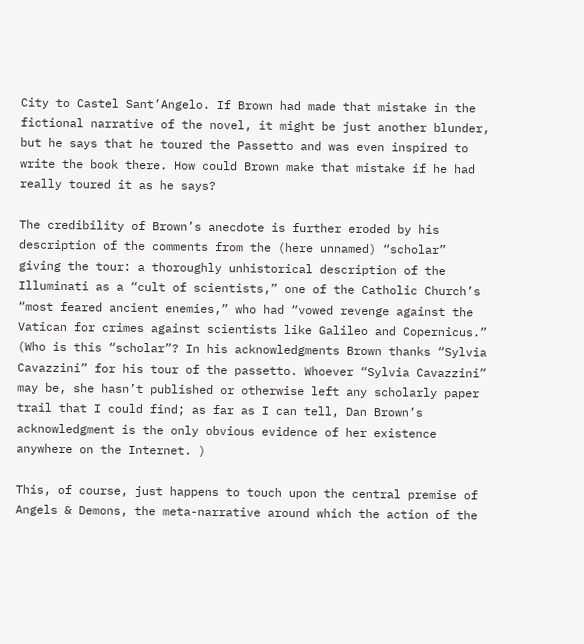City to Castel Sant’Angelo. If Brown had made that mistake in the fictional narrative of the novel, it might be just another blunder, but he says that he toured the Passetto and was even inspired to write the book there. How could Brown make that mistake if he had really toured it as he says?

The credibility of Brown’s anecdote is further eroded by his description of the comments from the (here unnamed) “scholar” giving the tour: a thoroughly unhistorical description of the Illuminati as a “cult of scientists,” one of the Catholic Church’s “most feared ancient enemies,” who had “vowed revenge against the Vatican for crimes against scientists like Galileo and Copernicus.” (Who is this “scholar”? In his acknowledgments Brown thanks “Sylvia Cavazzini” for his tour of the passetto. Whoever “Sylvia Cavazzini” may be, she hasn’t published or otherwise left any scholarly paper trail that I could find; as far as I can tell, Dan Brown’s acknowledgment is the only obvious evidence of her existence anywhere on the Internet. )

This, of course, just happens to touch upon the central premise of Angels & Demons, the meta-narrative around which the action of the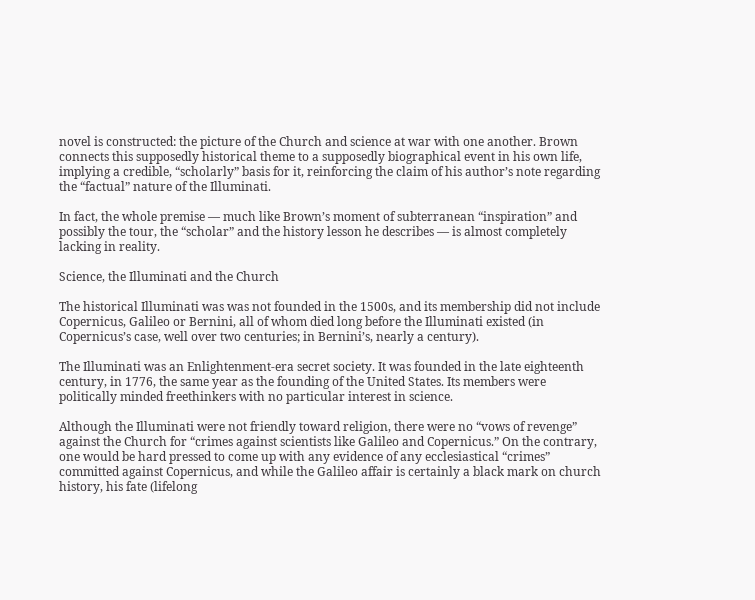novel is constructed: the picture of the Church and science at war with one another. Brown connects this supposedly historical theme to a supposedly biographical event in his own life, implying a credible, “scholarly” basis for it, reinforcing the claim of his author’s note regarding the “factual” nature of the Illuminati.

In fact, the whole premise — much like Brown’s moment of subterranean “inspiration” and possibly the tour, the “scholar” and the history lesson he describes — is almost completely lacking in reality.

Science, the Illuminati and the Church

The historical Illuminati was was not founded in the 1500s, and its membership did not include Copernicus, Galileo or Bernini, all of whom died long before the Illuminati existed (in Copernicus’s case, well over two centuries; in Bernini’s, nearly a century).

The Illuminati was an Enlightenment-era secret society. It was founded in the late eighteenth century, in 1776, the same year as the founding of the United States. Its members were politically minded freethinkers with no particular interest in science.

Although the Illuminati were not friendly toward religion, there were no “vows of revenge” against the Church for “crimes against scientists like Galileo and Copernicus.” On the contrary, one would be hard pressed to come up with any evidence of any ecclesiastical “crimes” committed against Copernicus, and while the Galileo affair is certainly a black mark on church history, his fate (lifelong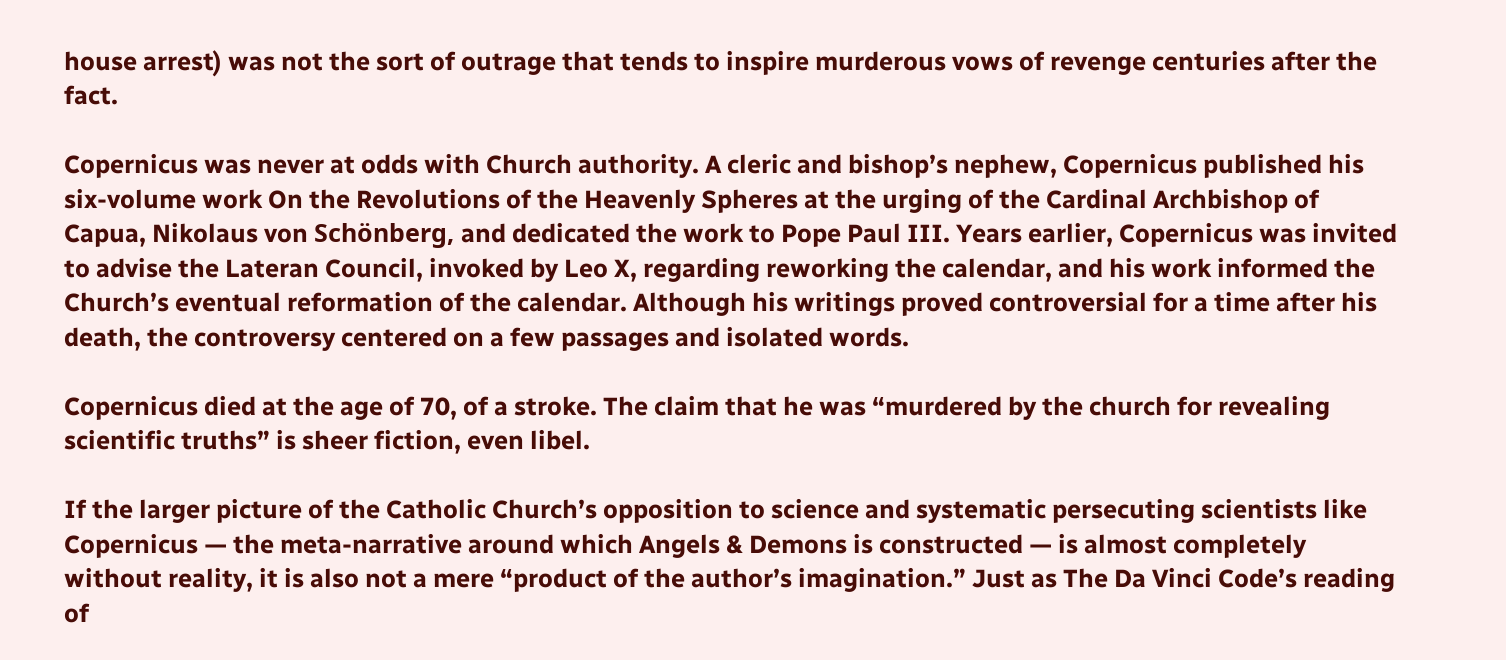house arrest) was not the sort of outrage that tends to inspire murderous vows of revenge centuries after the fact.

Copernicus was never at odds with Church authority. A cleric and bishop’s nephew, Copernicus published his six-volume work On the Revolutions of the Heavenly Spheres at the urging of the Cardinal Archbishop of Capua, Nikolaus von Schönberg, and dedicated the work to Pope Paul III. Years earlier, Copernicus was invited to advise the Lateran Council, invoked by Leo X, regarding reworking the calendar, and his work informed the Church’s eventual reformation of the calendar. Although his writings proved controversial for a time after his death, the controversy centered on a few passages and isolated words.

Copernicus died at the age of 70, of a stroke. The claim that he was “murdered by the church for revealing scientific truths” is sheer fiction, even libel.

If the larger picture of the Catholic Church’s opposition to science and systematic persecuting scientists like Copernicus — the meta-narrative around which Angels & Demons is constructed — is almost completely without reality, it is also not a mere “product of the author’s imagination.” Just as The Da Vinci Code’s reading of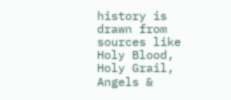history is drawn from sources like Holy Blood, Holy Grail, Angels &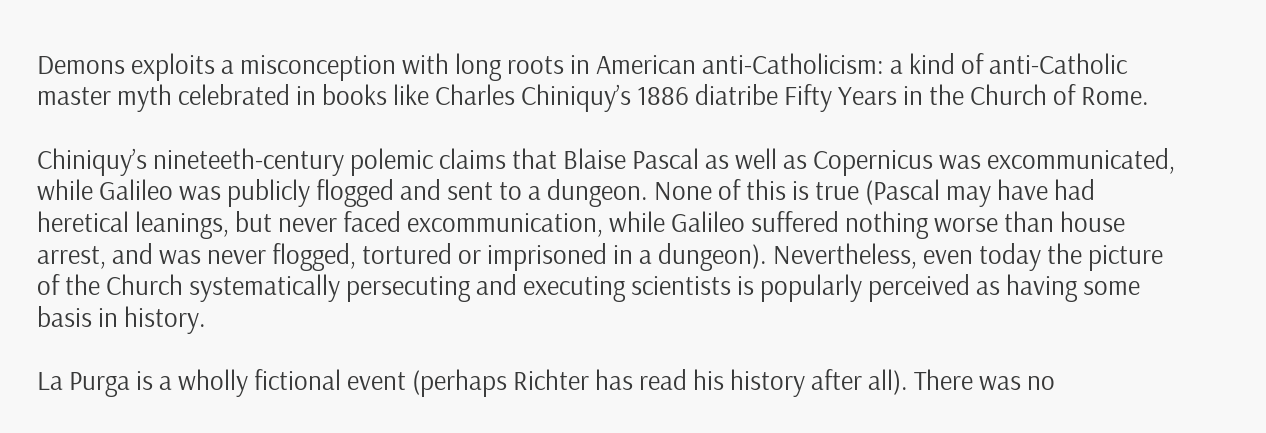Demons exploits a misconception with long roots in American anti-Catholicism: a kind of anti-Catholic master myth celebrated in books like Charles Chiniquy’s 1886 diatribe Fifty Years in the Church of Rome.

Chiniquy’s nineteeth-century polemic claims that Blaise Pascal as well as Copernicus was excommunicated, while Galileo was publicly flogged and sent to a dungeon. None of this is true (Pascal may have had heretical leanings, but never faced excommunication, while Galileo suffered nothing worse than house arrest, and was never flogged, tortured or imprisoned in a dungeon). Nevertheless, even today the picture of the Church systematically persecuting and executing scientists is popularly perceived as having some basis in history.

La Purga is a wholly fictional event (perhaps Richter has read his history after all). There was no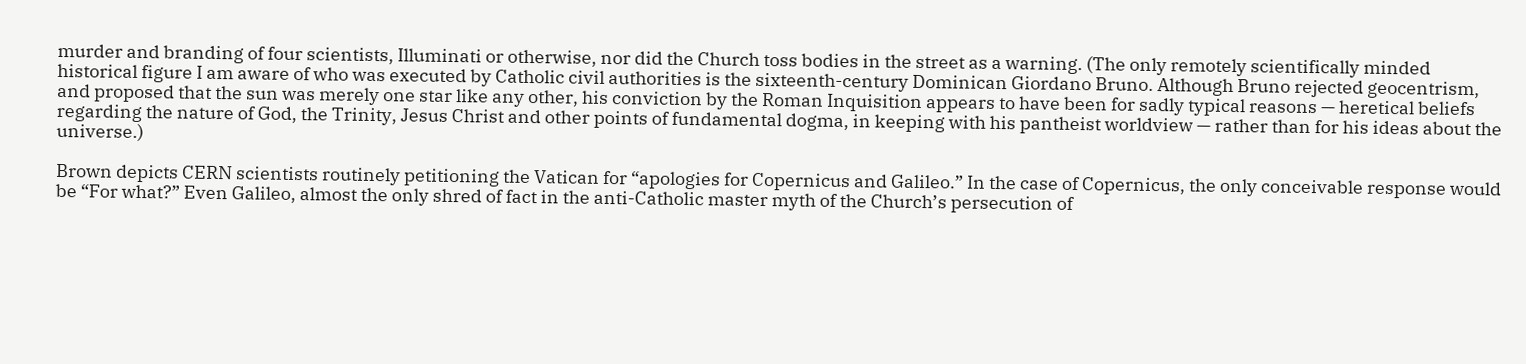murder and branding of four scientists, Illuminati or otherwise, nor did the Church toss bodies in the street as a warning. (The only remotely scientifically minded historical figure I am aware of who was executed by Catholic civil authorities is the sixteenth-century Dominican Giordano Bruno. Although Bruno rejected geocentrism, and proposed that the sun was merely one star like any other, his conviction by the Roman Inquisition appears to have been for sadly typical reasons — heretical beliefs regarding the nature of God, the Trinity, Jesus Christ and other points of fundamental dogma, in keeping with his pantheist worldview — rather than for his ideas about the universe.)

Brown depicts CERN scientists routinely petitioning the Vatican for “apologies for Copernicus and Galileo.” In the case of Copernicus, the only conceivable response would be “For what?” Even Galileo, almost the only shred of fact in the anti-Catholic master myth of the Church’s persecution of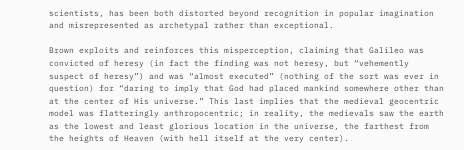scientists, has been both distorted beyond recognition in popular imagination and misrepresented as archetypal rather than exceptional.

Brown exploits and reinforces this misperception, claiming that Galileo was convicted of heresy (in fact the finding was not heresy, but “vehemently suspect of heresy”) and was “almost executed” (nothing of the sort was ever in question) for “daring to imply that God had placed mankind somewhere other than at the center of His universe.” This last implies that the medieval geocentric model was flatteringly anthropocentric; in reality, the medievals saw the earth as the lowest and least glorious location in the universe, the farthest from the heights of Heaven (with hell itself at the very center).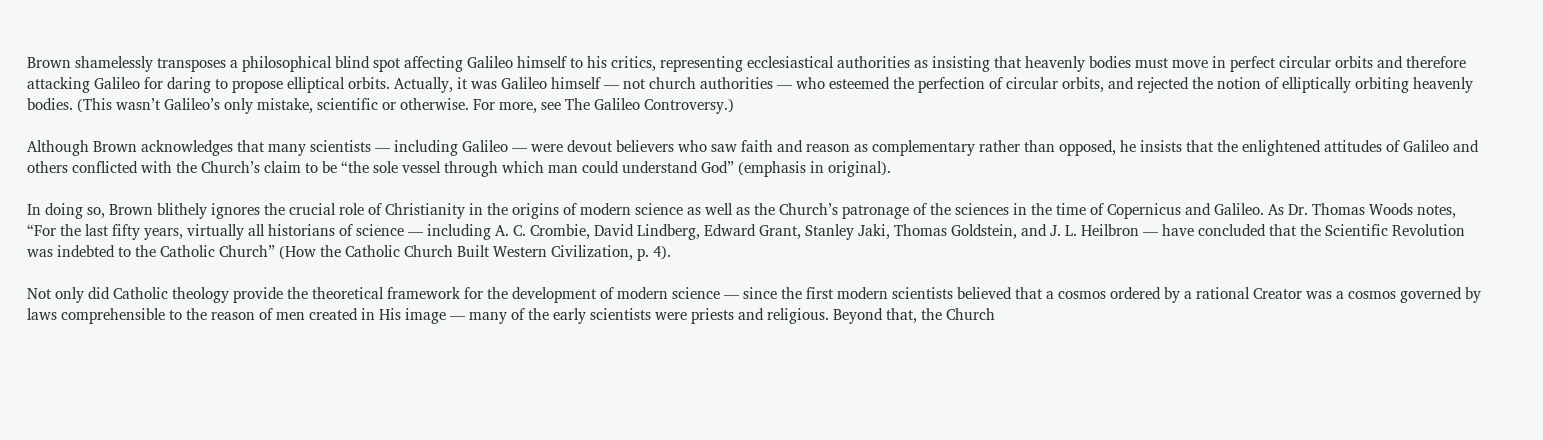Brown shamelessly transposes a philosophical blind spot affecting Galileo himself to his critics, representing ecclesiastical authorities as insisting that heavenly bodies must move in perfect circular orbits and therefore attacking Galileo for daring to propose elliptical orbits. Actually, it was Galileo himself — not church authorities — who esteemed the perfection of circular orbits, and rejected the notion of elliptically orbiting heavenly bodies. (This wasn’t Galileo’s only mistake, scientific or otherwise. For more, see The Galileo Controversy.)

Although Brown acknowledges that many scientists — including Galileo — were devout believers who saw faith and reason as complementary rather than opposed, he insists that the enlightened attitudes of Galileo and others conflicted with the Church’s claim to be “the sole vessel through which man could understand God” (emphasis in original).

In doing so, Brown blithely ignores the crucial role of Christianity in the origins of modern science as well as the Church’s patronage of the sciences in the time of Copernicus and Galileo. As Dr. Thomas Woods notes, “For the last fifty years, virtually all historians of science — including A. C. Crombie, David Lindberg, Edward Grant, Stanley Jaki, Thomas Goldstein, and J. L. Heilbron — have concluded that the Scientific Revolution was indebted to the Catholic Church” (How the Catholic Church Built Western Civilization, p. 4).

Not only did Catholic theology provide the theoretical framework for the development of modern science — since the first modern scientists believed that a cosmos ordered by a rational Creator was a cosmos governed by laws comprehensible to the reason of men created in His image — many of the early scientists were priests and religious. Beyond that, the Church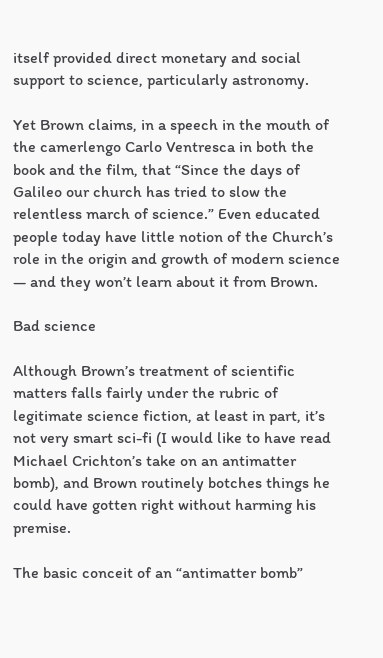itself provided direct monetary and social support to science, particularly astronomy.

Yet Brown claims, in a speech in the mouth of the camerlengo Carlo Ventresca in both the book and the film, that “Since the days of Galileo our church has tried to slow the relentless march of science.” Even educated people today have little notion of the Church’s role in the origin and growth of modern science — and they won’t learn about it from Brown.

Bad science

Although Brown’s treatment of scientific matters falls fairly under the rubric of legitimate science fiction, at least in part, it’s not very smart sci-fi (I would like to have read Michael Crichton’s take on an antimatter bomb), and Brown routinely botches things he could have gotten right without harming his premise.

The basic conceit of an “antimatter bomb”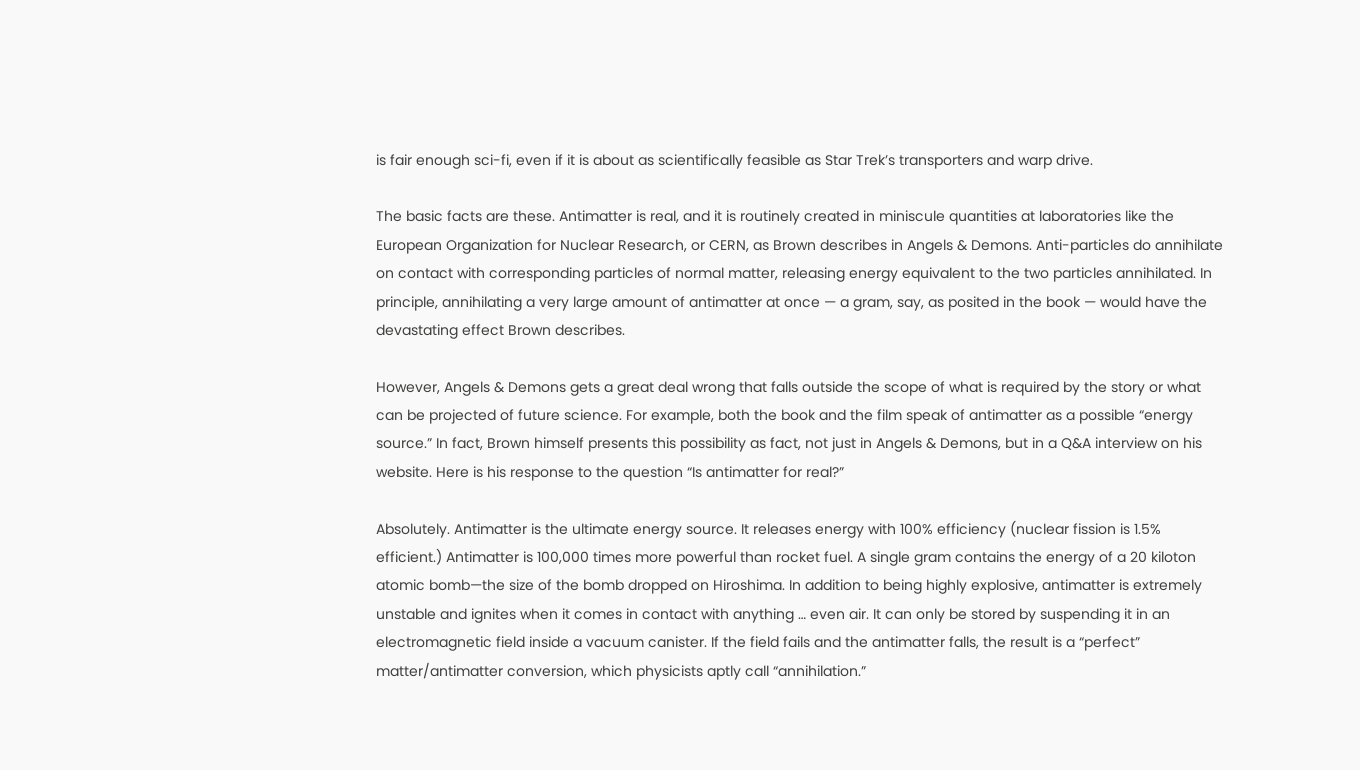is fair enough sci-fi, even if it is about as scientifically feasible as Star Trek’s transporters and warp drive.

The basic facts are these. Antimatter is real, and it is routinely created in miniscule quantities at laboratories like the European Organization for Nuclear Research, or CERN, as Brown describes in Angels & Demons. Anti-particles do annihilate on contact with corresponding particles of normal matter, releasing energy equivalent to the two particles annihilated. In principle, annihilating a very large amount of antimatter at once — a gram, say, as posited in the book — would have the devastating effect Brown describes.

However, Angels & Demons gets a great deal wrong that falls outside the scope of what is required by the story or what can be projected of future science. For example, both the book and the film speak of antimatter as a possible “energy source.” In fact, Brown himself presents this possibility as fact, not just in Angels & Demons, but in a Q&A interview on his website. Here is his response to the question “Is antimatter for real?”

Absolutely. Antimatter is the ultimate energy source. It releases energy with 100% efficiency (nuclear fission is 1.5% efficient.) Antimatter is 100,000 times more powerful than rocket fuel. A single gram contains the energy of a 20 kiloton atomic bomb—the size of the bomb dropped on Hiroshima. In addition to being highly explosive, antimatter is extremely unstable and ignites when it comes in contact with anything … even air. It can only be stored by suspending it in an electromagnetic field inside a vacuum canister. If the field fails and the antimatter falls, the result is a “perfect” matter/antimatter conversion, which physicists aptly call “annihilation.”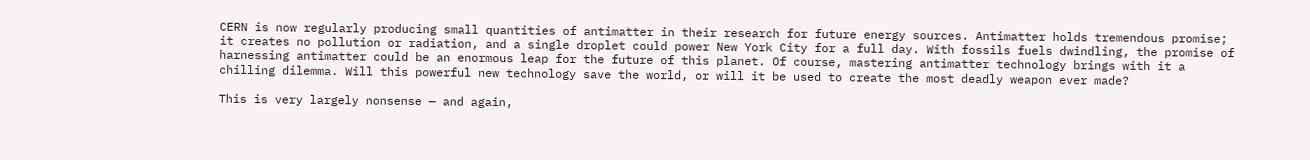CERN is now regularly producing small quantities of antimatter in their research for future energy sources. Antimatter holds tremendous promise; it creates no pollution or radiation, and a single droplet could power New York City for a full day. With fossils fuels dwindling, the promise of harnessing antimatter could be an enormous leap for the future of this planet. Of course, mastering antimatter technology brings with it a chilling dilemma. Will this powerful new technology save the world, or will it be used to create the most deadly weapon ever made?

This is very largely nonsense — and again,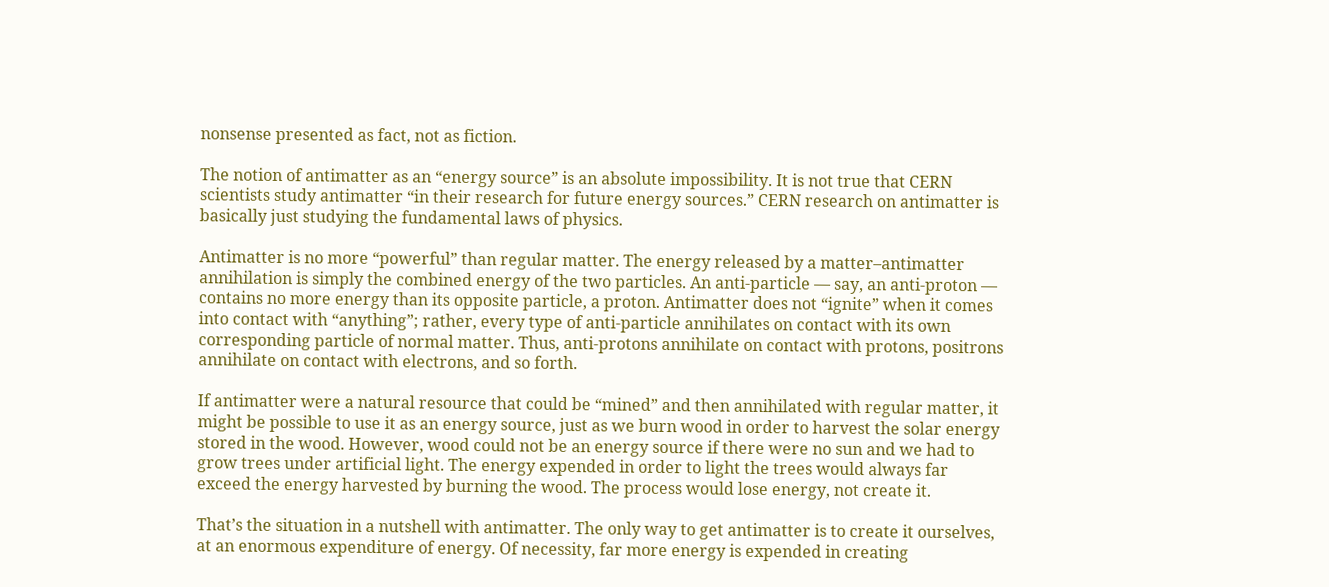nonsense presented as fact, not as fiction.

The notion of antimatter as an “energy source” is an absolute impossibility. It is not true that CERN scientists study antimatter “in their research for future energy sources.” CERN research on antimatter is basically just studying the fundamental laws of physics.

Antimatter is no more “powerful” than regular matter. The energy released by a matter–antimatter annihilation is simply the combined energy of the two particles. An anti-particle — say, an anti-proton — contains no more energy than its opposite particle, a proton. Antimatter does not “ignite” when it comes into contact with “anything”; rather, every type of anti-particle annihilates on contact with its own corresponding particle of normal matter. Thus, anti-protons annihilate on contact with protons, positrons annihilate on contact with electrons, and so forth.

If antimatter were a natural resource that could be “mined” and then annihilated with regular matter, it might be possible to use it as an energy source, just as we burn wood in order to harvest the solar energy stored in the wood. However, wood could not be an energy source if there were no sun and we had to grow trees under artificial light. The energy expended in order to light the trees would always far exceed the energy harvested by burning the wood. The process would lose energy, not create it.

That’s the situation in a nutshell with antimatter. The only way to get antimatter is to create it ourselves, at an enormous expenditure of energy. Of necessity, far more energy is expended in creating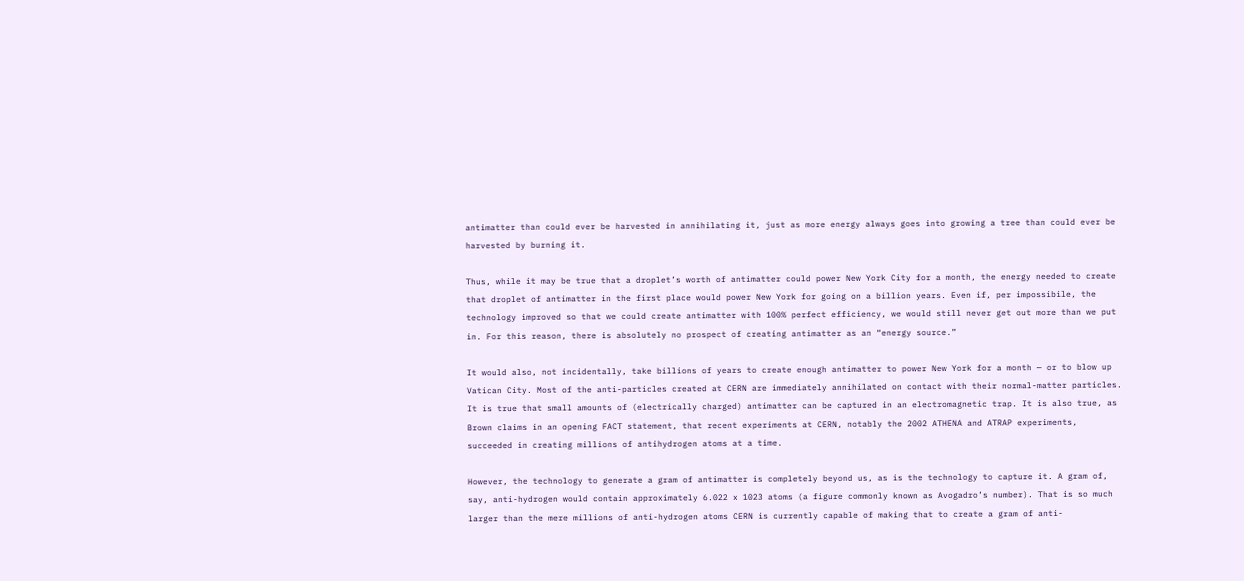antimatter than could ever be harvested in annihilating it, just as more energy always goes into growing a tree than could ever be harvested by burning it.

Thus, while it may be true that a droplet’s worth of antimatter could power New York City for a month, the energy needed to create that droplet of antimatter in the first place would power New York for going on a billion years. Even if, per impossibile, the technology improved so that we could create antimatter with 100% perfect efficiency, we would still never get out more than we put in. For this reason, there is absolutely no prospect of creating antimatter as an “energy source.”

It would also, not incidentally, take billions of years to create enough antimatter to power New York for a month — or to blow up Vatican City. Most of the anti-particles created at CERN are immediately annihilated on contact with their normal-matter particles. It is true that small amounts of (electrically charged) antimatter can be captured in an electromagnetic trap. It is also true, as Brown claims in an opening FACT statement, that recent experiments at CERN, notably the 2002 ATHENA and ATRAP experiments, succeeded in creating millions of antihydrogen atoms at a time.

However, the technology to generate a gram of antimatter is completely beyond us, as is the technology to capture it. A gram of, say, anti-hydrogen would contain approximately 6.022 x 1023 atoms (a figure commonly known as Avogadro’s number). That is so much larger than the mere millions of anti-hydrogen atoms CERN is currently capable of making that to create a gram of anti-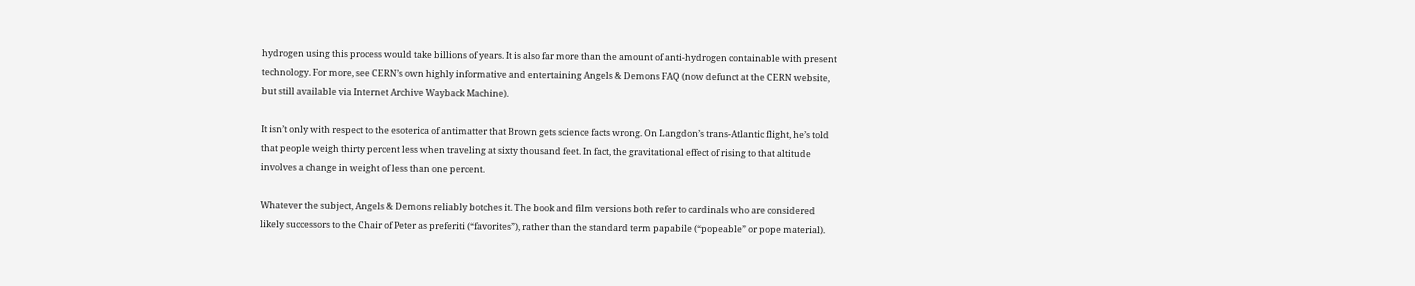hydrogen using this process would take billions of years. It is also far more than the amount of anti-hydrogen containable with present technology. For more, see CERN’s own highly informative and entertaining Angels & Demons FAQ (now defunct at the CERN website, but still available via Internet Archive Wayback Machine).

It isn’t only with respect to the esoterica of antimatter that Brown gets science facts wrong. On Langdon’s trans-Atlantic flight, he’s told that people weigh thirty percent less when traveling at sixty thousand feet. In fact, the gravitational effect of rising to that altitude involves a change in weight of less than one percent.

Whatever the subject, Angels & Demons reliably botches it. The book and film versions both refer to cardinals who are considered likely successors to the Chair of Peter as preferiti (“favorites”), rather than the standard term papabile (“popeable” or pope material).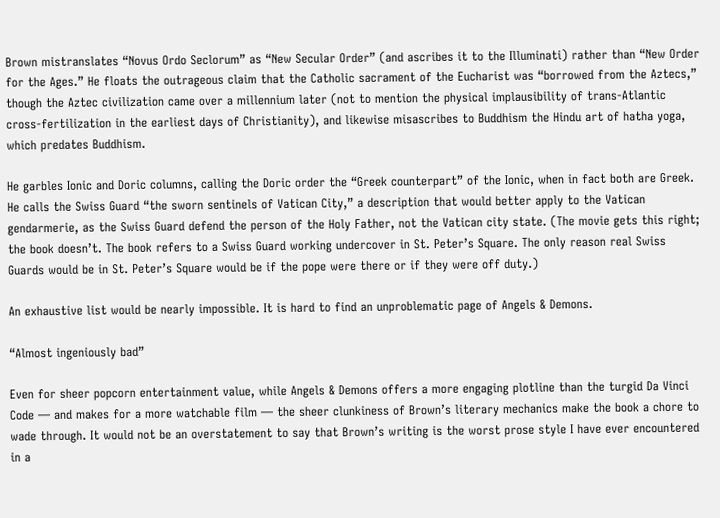Brown mistranslates “Novus Ordo Seclorum” as “New Secular Order” (and ascribes it to the Illuminati) rather than “New Order for the Ages.” He floats the outrageous claim that the Catholic sacrament of the Eucharist was “borrowed from the Aztecs,” though the Aztec civilization came over a millennium later (not to mention the physical implausibility of trans-Atlantic cross-fertilization in the earliest days of Christianity), and likewise misascribes to Buddhism the Hindu art of hatha yoga, which predates Buddhism.

He garbles Ionic and Doric columns, calling the Doric order the “Greek counterpart” of the Ionic, when in fact both are Greek. He calls the Swiss Guard “the sworn sentinels of Vatican City,” a description that would better apply to the Vatican gendarmerie, as the Swiss Guard defend the person of the Holy Father, not the Vatican city state. (The movie gets this right; the book doesn’t. The book refers to a Swiss Guard working undercover in St. Peter’s Square. The only reason real Swiss Guards would be in St. Peter’s Square would be if the pope were there or if they were off duty.)

An exhaustive list would be nearly impossible. It is hard to find an unproblematic page of Angels & Demons.

“Almost ingeniously bad”

Even for sheer popcorn entertainment value, while Angels & Demons offers a more engaging plotline than the turgid Da Vinci Code — and makes for a more watchable film — the sheer clunkiness of Brown’s literary mechanics make the book a chore to wade through. It would not be an overstatement to say that Brown’s writing is the worst prose style I have ever encountered in a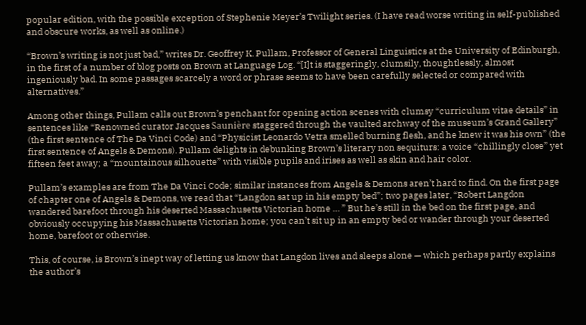popular edition, with the possible exception of Stephenie Meyer’s Twilight series. (I have read worse writing in self-published and obscure works, as well as online.)

“Brown’s writing is not just bad,” writes Dr. Geoffrey K. Pullam, Professor of General Linguistics at the University of Edinburgh, in the first of a number of blog posts on Brown at Language Log. “[I]t is staggeringly, clumsily, thoughtlessly, almost ingeniously bad. In some passages scarcely a word or phrase seems to have been carefully selected or compared with alternatives.”

Among other things, Pullam calls out Brown’s penchant for opening action scenes with clumsy “curriculum vitae details” in sentences like “Renowned curator Jacques Saunière staggered through the vaulted archway of the museum’s Grand Gallery” (the first sentence of The Da Vinci Code) and “Physicist Leonardo Vetra smelled burning flesh, and he knew it was his own” (the first sentence of Angels & Demons). Pullam delights in debunking Brown’s literary non sequiturs: a voice “chillingly close” yet fifteen feet away; a “mountainous silhouette” with visible pupils and irises as well as skin and hair color.

Pullam’s examples are from The Da Vinci Code; similar instances from Angels & Demons aren’t hard to find. On the first page of chapter one of Angels & Demons, we read that “Langdon sat up in his empty bed”; two pages later, “Robert Langdon wandered barefoot through his deserted Massachusetts Victorian home … ” But he’s still in the bed on the first page, and obviously occupying his Massachusetts Victorian home; you can’t sit up in an empty bed or wander through your deserted home, barefoot or otherwise.

This, of course, is Brown’s inept way of letting us know that Langdon lives and sleeps alone — which perhaps partly explains the author’s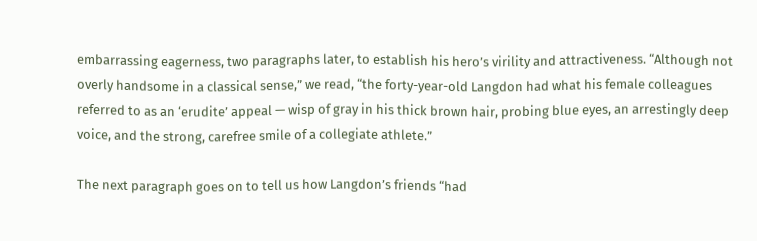embarrassing eagerness, two paragraphs later, to establish his hero’s virility and attractiveness. “Although not overly handsome in a classical sense,” we read, “the forty-year-old Langdon had what his female colleagues referred to as an ‘erudite’ appeal — wisp of gray in his thick brown hair, probing blue eyes, an arrestingly deep voice, and the strong, carefree smile of a collegiate athlete.”

The next paragraph goes on to tell us how Langdon’s friends “had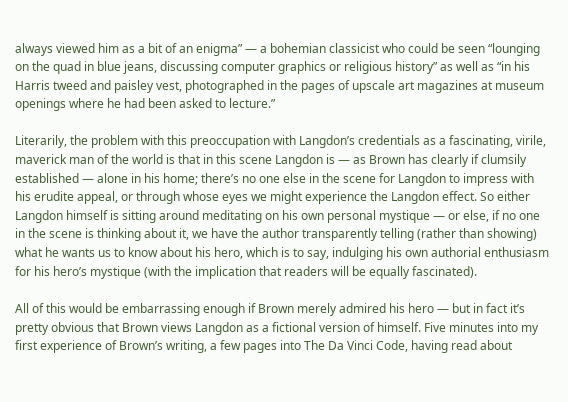always viewed him as a bit of an enigma” — a bohemian classicist who could be seen “lounging on the quad in blue jeans, discussing computer graphics or religious history” as well as “in his Harris tweed and paisley vest, photographed in the pages of upscale art magazines at museum openings where he had been asked to lecture.”

Literarily, the problem with this preoccupation with Langdon’s credentials as a fascinating, virile, maverick man of the world is that in this scene Langdon is — as Brown has clearly if clumsily established — alone in his home; there’s no one else in the scene for Langdon to impress with his erudite appeal, or through whose eyes we might experience the Langdon effect. So either Langdon himself is sitting around meditating on his own personal mystique — or else, if no one in the scene is thinking about it, we have the author transparently telling (rather than showing) what he wants us to know about his hero, which is to say, indulging his own authorial enthusiasm for his hero’s mystique (with the implication that readers will be equally fascinated).

All of this would be embarrassing enough if Brown merely admired his hero — but in fact it’s pretty obvious that Brown views Langdon as a fictional version of himself. Five minutes into my first experience of Brown’s writing, a few pages into The Da Vinci Code, having read about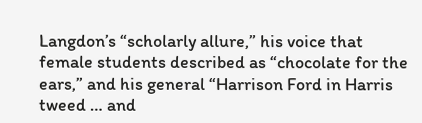Langdon’s “scholarly allure,” his voice that female students described as “chocolate for the ears,” and his general “Harrison Ford in Harris tweed … and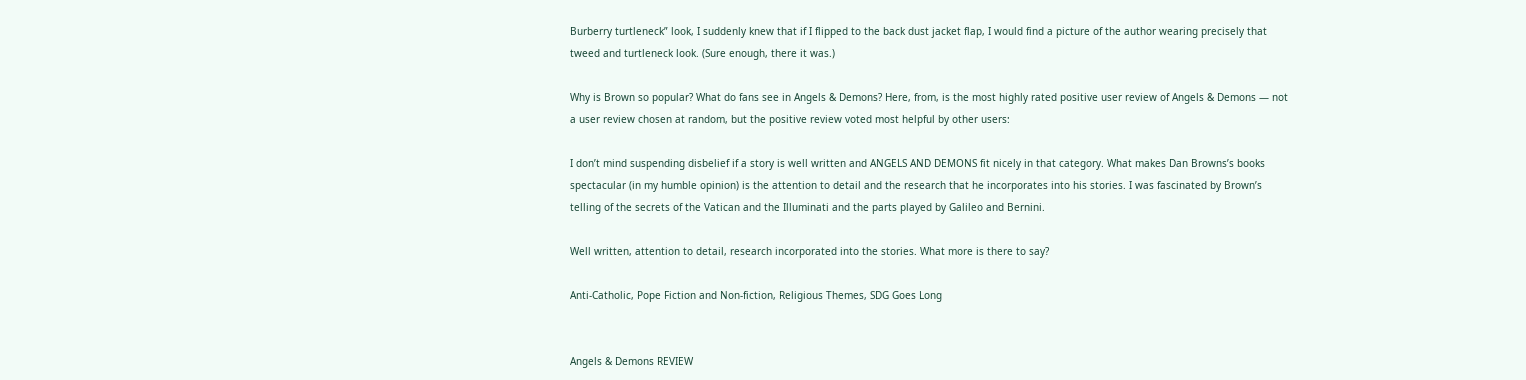Burberry turtleneck” look, I suddenly knew that if I flipped to the back dust jacket flap, I would find a picture of the author wearing precisely that tweed and turtleneck look. (Sure enough, there it was.)

Why is Brown so popular? What do fans see in Angels & Demons? Here, from, is the most highly rated positive user review of Angels & Demons — not a user review chosen at random, but the positive review voted most helpful by other users:

I don’t mind suspending disbelief if a story is well written and ANGELS AND DEMONS fit nicely in that category. What makes Dan Browns’s books spectacular (in my humble opinion) is the attention to detail and the research that he incorporates into his stories. I was fascinated by Brown’s telling of the secrets of the Vatican and the Illuminati and the parts played by Galileo and Bernini.

Well written, attention to detail, research incorporated into the stories. What more is there to say?

Anti-Catholic, Pope Fiction and Non-fiction, Religious Themes, SDG Goes Long


Angels & Demons REVIEW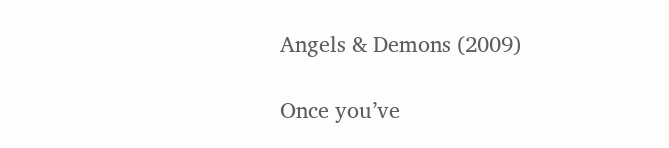Angels & Demons (2009)

Once you’ve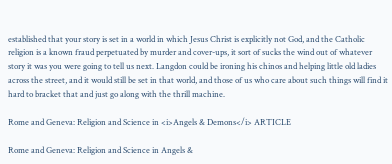established that your story is set in a world in which Jesus Christ is explicitly not God, and the Catholic religion is a known fraud perpetuated by murder and cover-ups, it sort of sucks the wind out of whatever story it was you were going to tell us next. Langdon could be ironing his chinos and helping little old ladies across the street, and it would still be set in that world, and those of us who care about such things will find it hard to bracket that and just go along with the thrill machine.

Rome and Geneva: Religion and Science in <i>Angels & Demons</i> ARTICLE

Rome and Geneva: Religion and Science in Angels &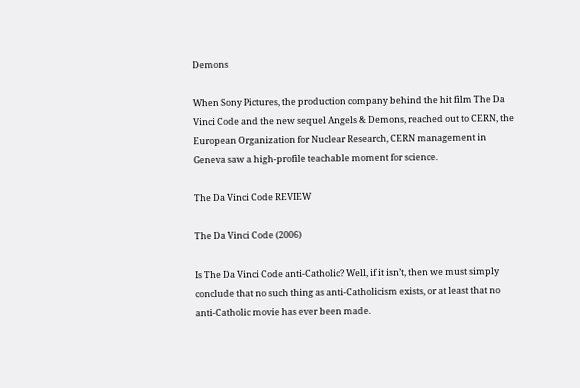Demons

When Sony Pictures, the production company behind the hit film The Da Vinci Code and the new sequel Angels & Demons, reached out to CERN, the European Organization for Nuclear Research, CERN management in Geneva saw a high-profile teachable moment for science.

The Da Vinci Code REVIEW

The Da Vinci Code (2006)

Is The Da Vinci Code anti-Catholic? Well, if it isn’t, then we must simply conclude that no such thing as anti-Catholicism exists, or at least that no anti-Catholic movie has ever been made.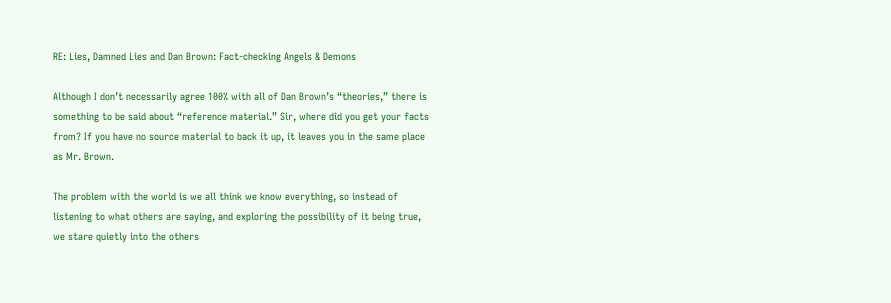RE: Lies, Damned Lies and Dan Brown: Fact-checking Angels & Demons

Although I don’t necessarily agree 100% with all of Dan Brown’s “theories,” there is something to be said about “reference material.” Sir, where did you get your facts from? If you have no source material to back it up, it leaves you in the same place as Mr. Brown.

The problem with the world is we all think we know everything, so instead of listening to what others are saying, and exploring the possibility of it being true, we stare quietly into the others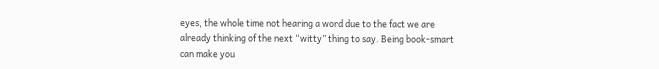eyes, the whole time not hearing a word due to the fact we are already thinking of the next “witty” thing to say. Being book-smart can make you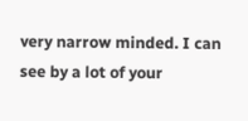very narrow minded. I can see by a lot of your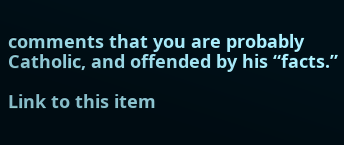comments that you are probably Catholic, and offended by his “facts.”

Link to this item